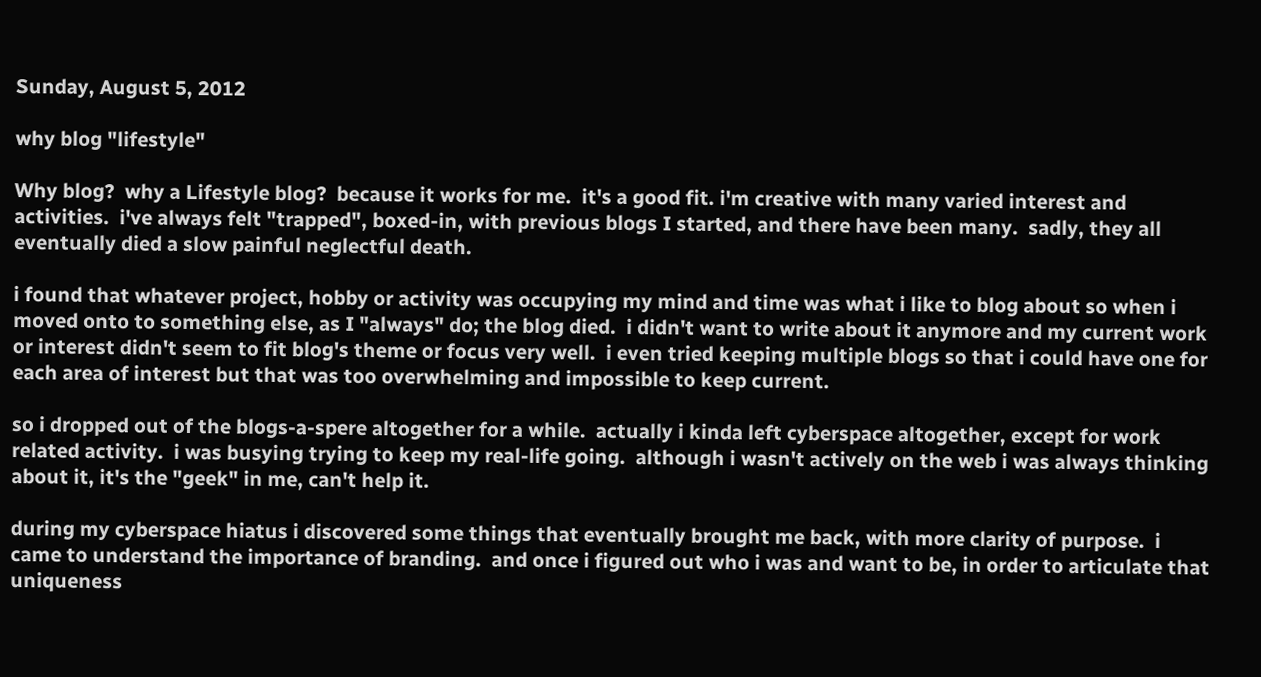Sunday, August 5, 2012

why blog "lifestyle"

Why blog?  why a Lifestyle blog?  because it works for me.  it's a good fit. i'm creative with many varied interest and activities.  i've always felt "trapped", boxed-in, with previous blogs I started, and there have been many.  sadly, they all eventually died a slow painful neglectful death.

i found that whatever project, hobby or activity was occupying my mind and time was what i like to blog about so when i moved onto to something else, as I "always" do; the blog died.  i didn't want to write about it anymore and my current work or interest didn't seem to fit blog's theme or focus very well.  i even tried keeping multiple blogs so that i could have one for each area of interest but that was too overwhelming and impossible to keep current.

so i dropped out of the blogs-a-spere altogether for a while.  actually i kinda left cyberspace altogether, except for work related activity.  i was busying trying to keep my real-life going.  although i wasn't actively on the web i was always thinking about it, it's the "geek" in me, can't help it.

during my cyberspace hiatus i discovered some things that eventually brought me back, with more clarity of purpose.  i came to understand the importance of branding.  and once i figured out who i was and want to be, in order to articulate that uniqueness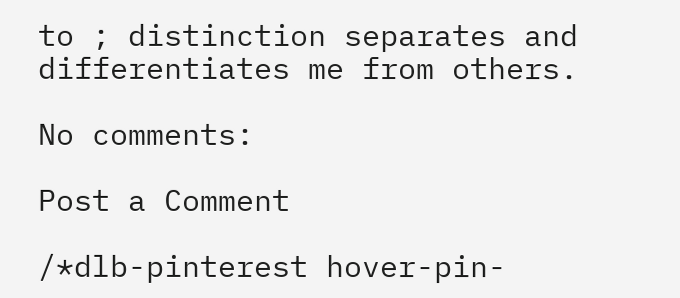to ; distinction separates and differentiates me from others.

No comments:

Post a Comment

/*dlb-pinterest hover-pin-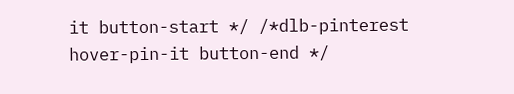it button-start */ /*dlb-pinterest hover-pin-it button-end */